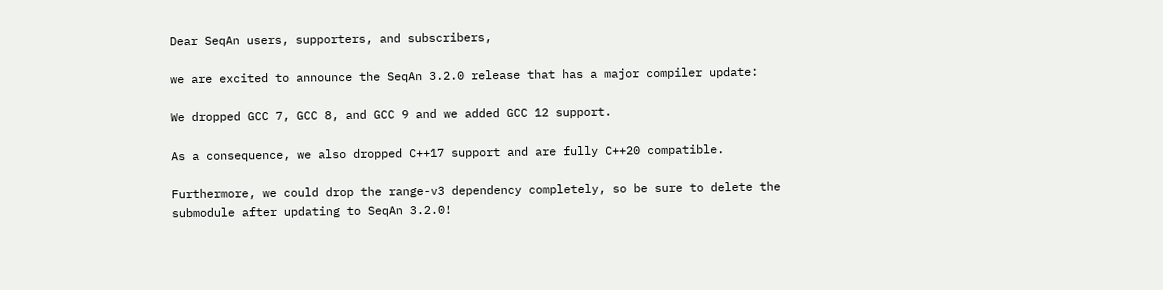Dear SeqAn users, supporters, and subscribers,

we are excited to announce the SeqAn 3.2.0 release that has a major compiler update:

We dropped GCC 7, GCC 8, and GCC 9 and we added GCC 12 support.

As a consequence, we also dropped C++17 support and are fully C++20 compatible.

Furthermore, we could drop the range-v3 dependency completely, so be sure to delete the submodule after updating to SeqAn 3.2.0!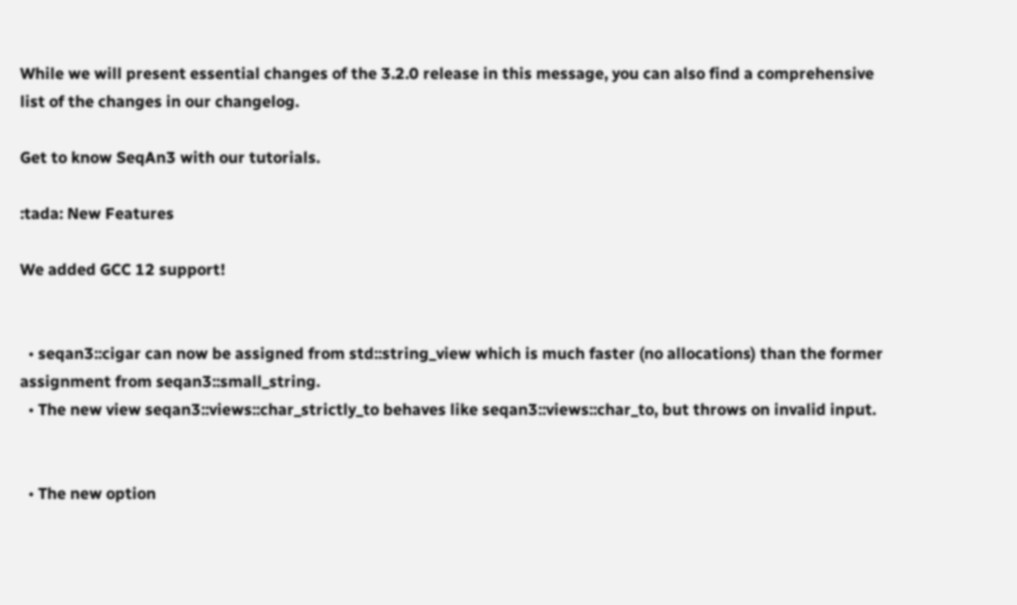While we will present essential changes of the 3.2.0 release in this message, you can also find a comprehensive list of the changes in our changelog.

Get to know SeqAn3 with our tutorials.

:tada: New Features

We added GCC 12 support!


  • seqan3::cigar can now be assigned from std::string_view which is much faster (no allocations) than the former assignment from seqan3::small_string.
  • The new view seqan3::views::char_strictly_to behaves like seqan3::views::char_to, but throws on invalid input.


  • The new option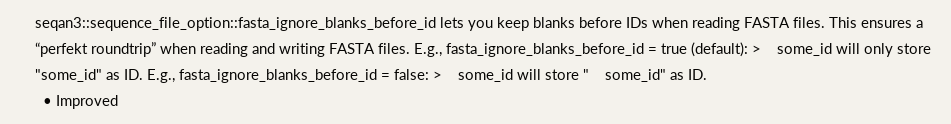seqan3::sequence_file_option::fasta_ignore_blanks_before_id lets you keep blanks before IDs when reading FASTA files. This ensures a “perfekt roundtrip” when reading and writing FASTA files. E.g., fasta_ignore_blanks_before_id = true (default): >    some_id will only store "some_id" as ID. E.g., fasta_ignore_blanks_before_id = false: >    some_id will store "    some_id" as ID.
  • Improved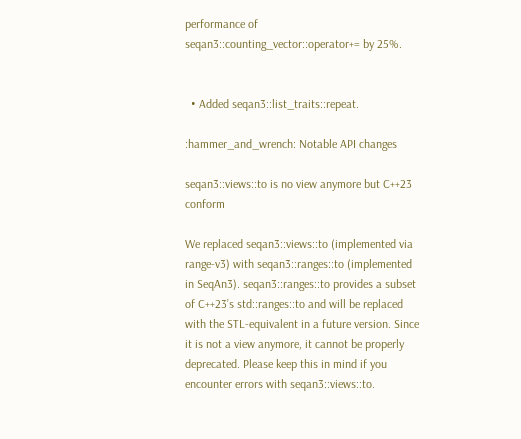performance of seqan3::counting_vector::operator+= by 25%.


  • Added seqan3::list_traits::repeat.

:hammer_and_wrench: Notable API changes

seqan3::views::to is no view anymore but C++23 conform

We replaced seqan3::views::to (implemented via range-v3) with seqan3::ranges::to (implemented in SeqAn3). seqan3::ranges::to provides a subset of C++23’s std::ranges::to and will be replaced with the STL-equivalent in a future version. Since it is not a view anymore, it cannot be properly deprecated. Please keep this in mind if you encounter errors with seqan3::views::to.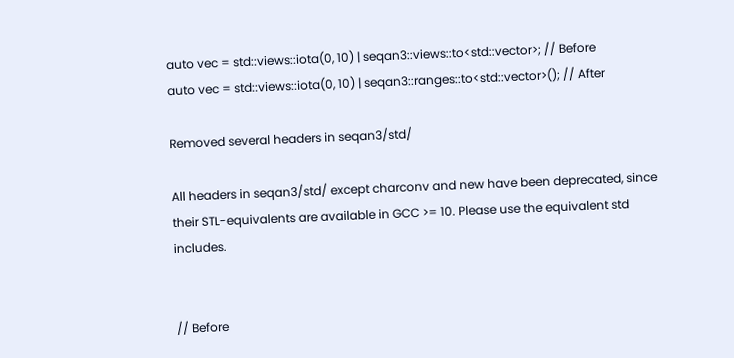auto vec = std::views::iota(0, 10) | seqan3::views::to<std::vector>; // Before
auto vec = std::views::iota(0, 10) | seqan3::ranges::to<std::vector>(); // After

Removed several headers in seqan3/std/

All headers in seqan3/std/ except charconv and new have been deprecated, since their STL-equivalents are available in GCC >= 10. Please use the equivalent std includes.


// Before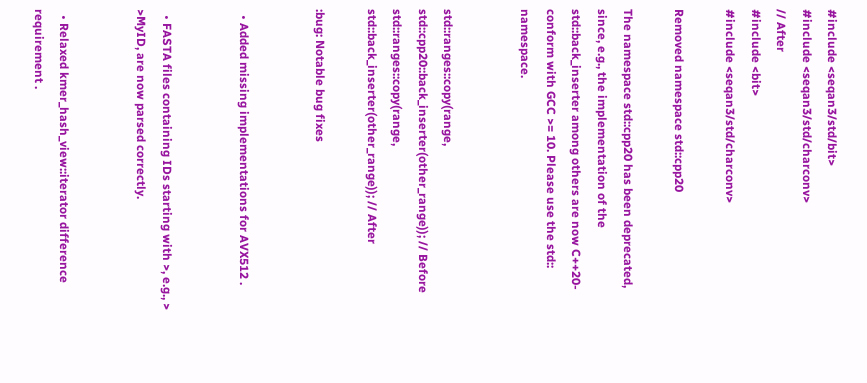#include <seqan3/std/bit>
#include <seqan3/std/charconv>
// After
#include <bit>
#include <seqan3/std/charconv>

Removed namespace std::cpp20

The namespace std::cpp20 has been deprecated, since, e.g., the implementation of the std::back_inserter among others are now C++20-conform with GCC >= 10. Please use the std:: namespace.


std::ranges::copy(range, std::cpp20::back_inserter(other_range)); // Before
std::ranges::copy(range, std::back_inserter(other_range)); // After

:bug: Notable bug fixes


  • Added missing implementations for AVX512 .


  • FASTA files containing IDs starting with >, e.g., > >MyID, are now parsed correctly.


  • Relaxed kmer_hash_view::iterator difference requirement .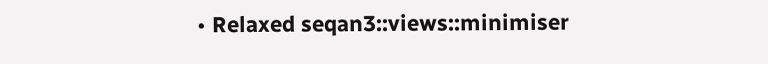• Relaxed seqan3::views::minimiser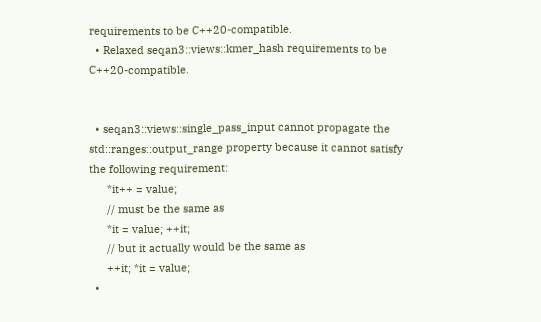requirements to be C++20-compatible.
  • Relaxed seqan3::views::kmer_hash requirements to be C++20-compatible.


  • seqan3::views::single_pass_input cannot propagate the std::ranges::output_range property because it cannot satisfy the following requirement:
      *it++ = value;
      // must be the same as
      *it = value; ++it;
      // but it actually would be the same as
      ++it; *it = value;
  •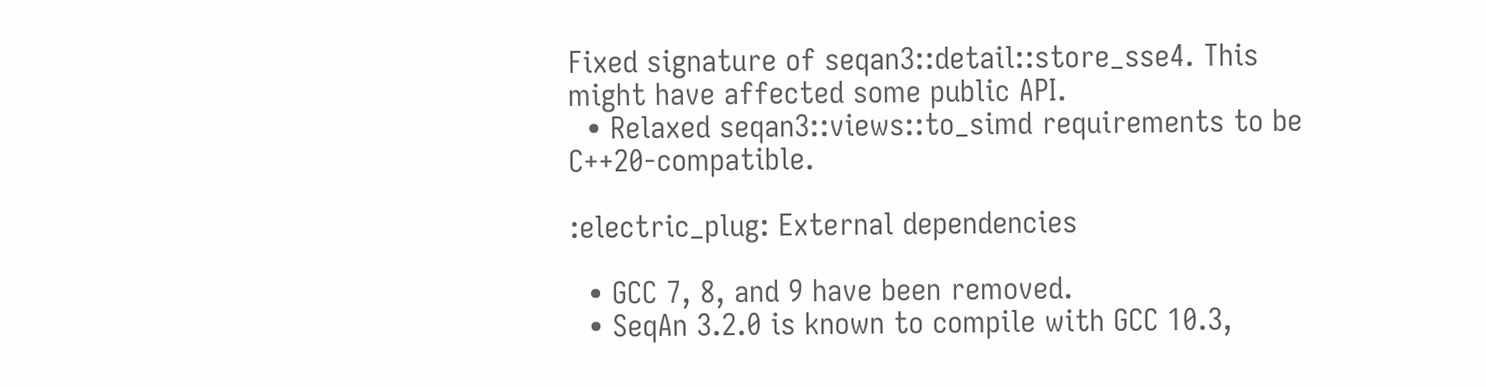Fixed signature of seqan3::detail::store_sse4. This might have affected some public API.
  • Relaxed seqan3::views::to_simd requirements to be C++20-compatible.

:electric_plug: External dependencies

  • GCC 7, 8, and 9 have been removed.
  • SeqAn 3.2.0 is known to compile with GCC 10.3,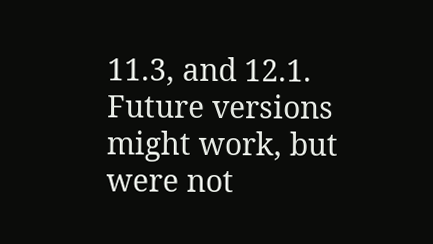11.3, and 12.1. Future versions might work, but were not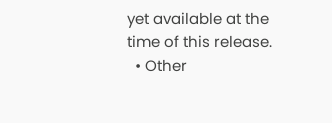yet available at the time of this release.
  • Other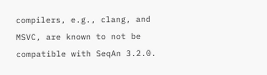compilers, e.g., clang, and MSVC, are known to not be compatible with SeqAn 3.2.0.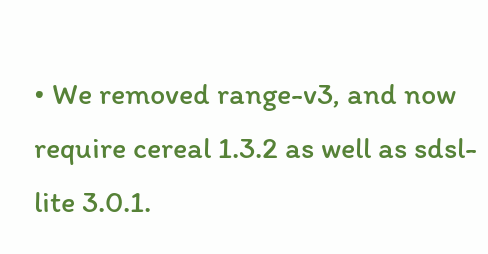• We removed range-v3, and now require cereal 1.3.2 as well as sdsl-lite 3.0.1.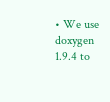• We use doxygen 1.9.4 to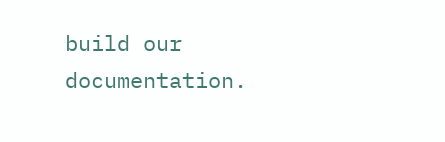build our documentation.